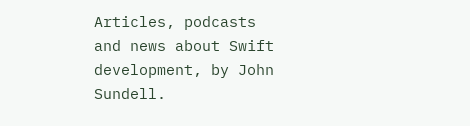Articles, podcasts and news about Swift development, by John Sundell.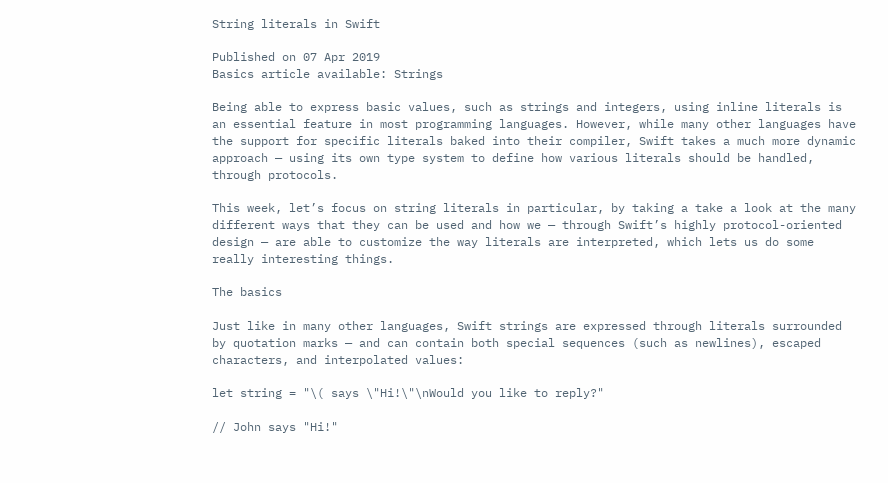String literals in Swift

Published on 07 Apr 2019
Basics article available: Strings

Being able to express basic values, such as strings and integers, using inline literals is an essential feature in most programming languages. However, while many other languages have the support for specific literals baked into their compiler, Swift takes a much more dynamic approach — using its own type system to define how various literals should be handled, through protocols.

This week, let’s focus on string literals in particular, by taking a take a look at the many different ways that they can be used and how we — through Swift’s highly protocol-oriented design — are able to customize the way literals are interpreted, which lets us do some really interesting things.

The basics

Just like in many other languages, Swift strings are expressed through literals surrounded by quotation marks — and can contain both special sequences (such as newlines), escaped characters, and interpolated values:

let string = "\( says \"Hi!\"\nWould you like to reply?"

// John says "Hi!"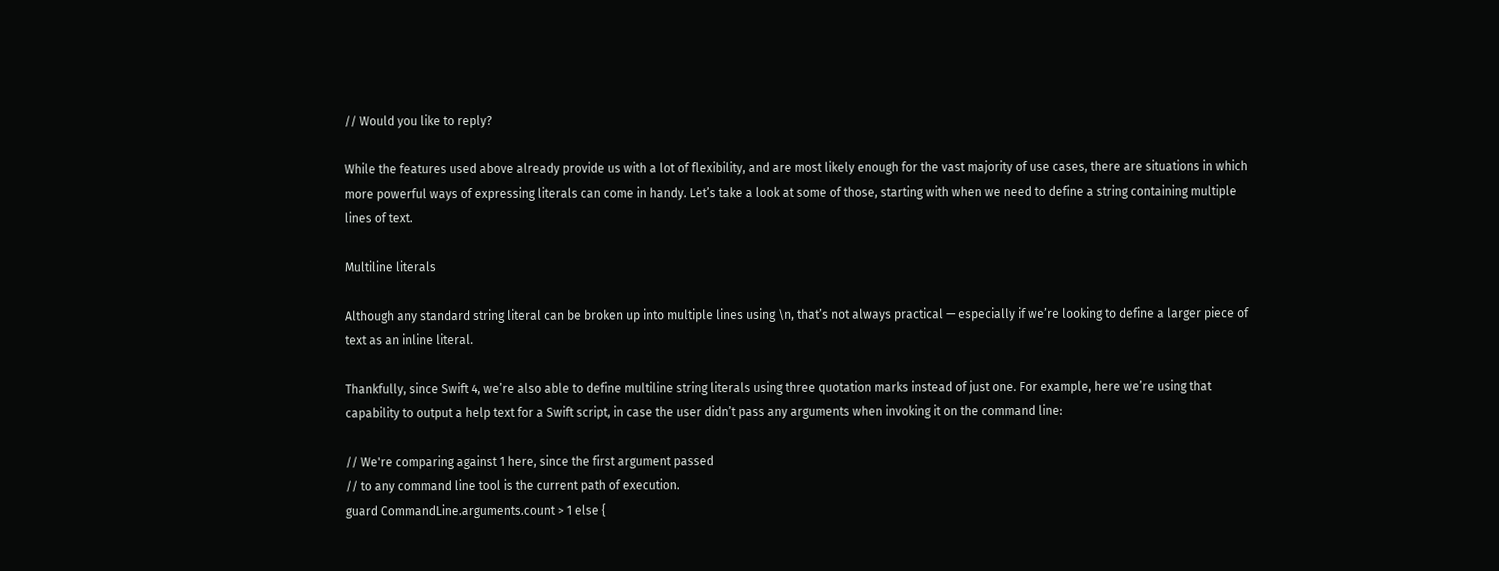// Would you like to reply?

While the features used above already provide us with a lot of flexibility, and are most likely enough for the vast majority of use cases, there are situations in which more powerful ways of expressing literals can come in handy. Let’s take a look at some of those, starting with when we need to define a string containing multiple lines of text.

Multiline literals

Although any standard string literal can be broken up into multiple lines using \n, that’s not always practical — especially if we’re looking to define a larger piece of text as an inline literal.

Thankfully, since Swift 4, we’re also able to define multiline string literals using three quotation marks instead of just one. For example, here we’re using that capability to output a help text for a Swift script, in case the user didn’t pass any arguments when invoking it on the command line:

// We're comparing against 1 here, since the first argument passed
// to any command line tool is the current path of execution.
guard CommandLine.arguments.count > 1 else {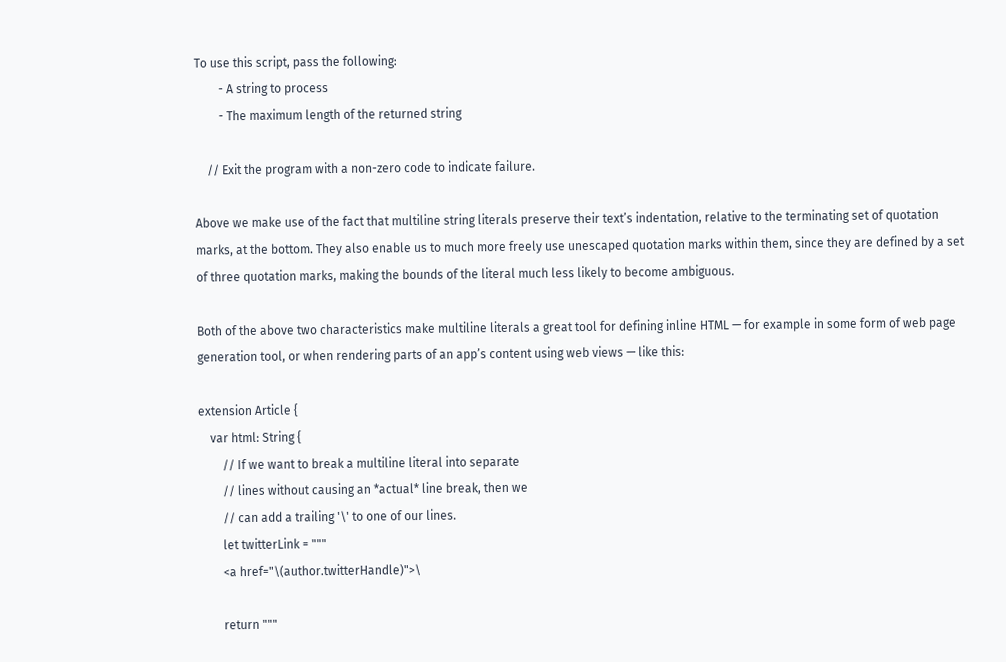To use this script, pass the following:
        - A string to process
        - The maximum length of the returned string

    // Exit the program with a non-zero code to indicate failure.

Above we make use of the fact that multiline string literals preserve their text’s indentation, relative to the terminating set of quotation marks, at the bottom. They also enable us to much more freely use unescaped quotation marks within them, since they are defined by a set of three quotation marks, making the bounds of the literal much less likely to become ambiguous.

Both of the above two characteristics make multiline literals a great tool for defining inline HTML — for example in some form of web page generation tool, or when rendering parts of an app’s content using web views — like this:

extension Article {
    var html: String {
        // If we want to break a multiline literal into separate
        // lines without causing an *actual* line break, then we
        // can add a trailing '\' to one of our lines.
        let twitterLink = """
        <a href="\(author.twitterHandle)">\

        return """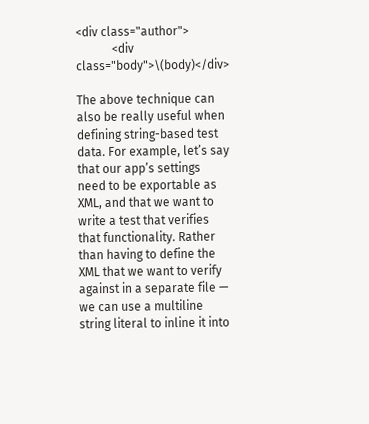<div class="author">
            <div class="body">\(body)</div>

The above technique can also be really useful when defining string-based test data. For example, let’s say that our app’s settings need to be exportable as XML, and that we want to write a test that verifies that functionality. Rather than having to define the XML that we want to verify against in a separate file — we can use a multiline string literal to inline it into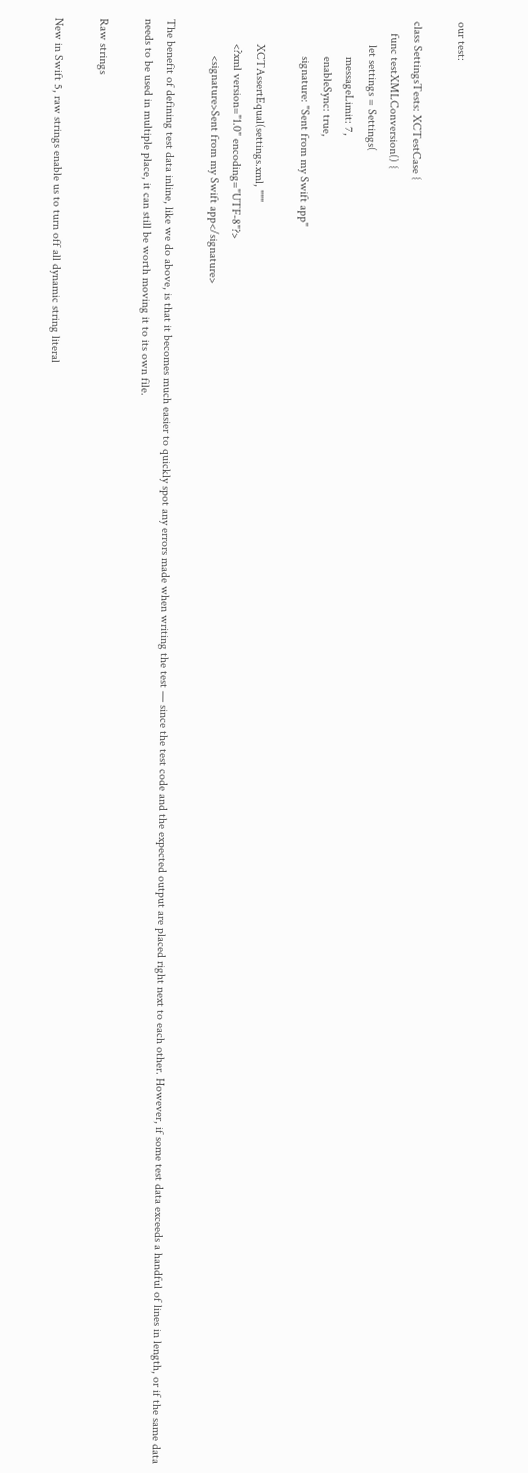our test:

class SettingsTests: XCTestCase {
    func testXMLConversion() {
        let settings = Settings(
            messageLimit: 7,
            enableSync: true,
            signature: "Sent from my Swift app"

        XCTAssertEqual(settings.xml, """
        <?xml version="1.0" encoding="UTF-8"?>
            <signature>Sent from my Swift app</signature>

The benefit of defining test data inline, like we do above, is that it becomes much easier to quickly spot any errors made when writing the test — since the test code and the expected output are placed right next to each other. However, if some test data exceeds a handful of lines in length, or if the same data needs to be used in multiple place, it can still be worth moving it to its own file.

Raw strings

New in Swift 5, raw strings enable us to turn off all dynamic string literal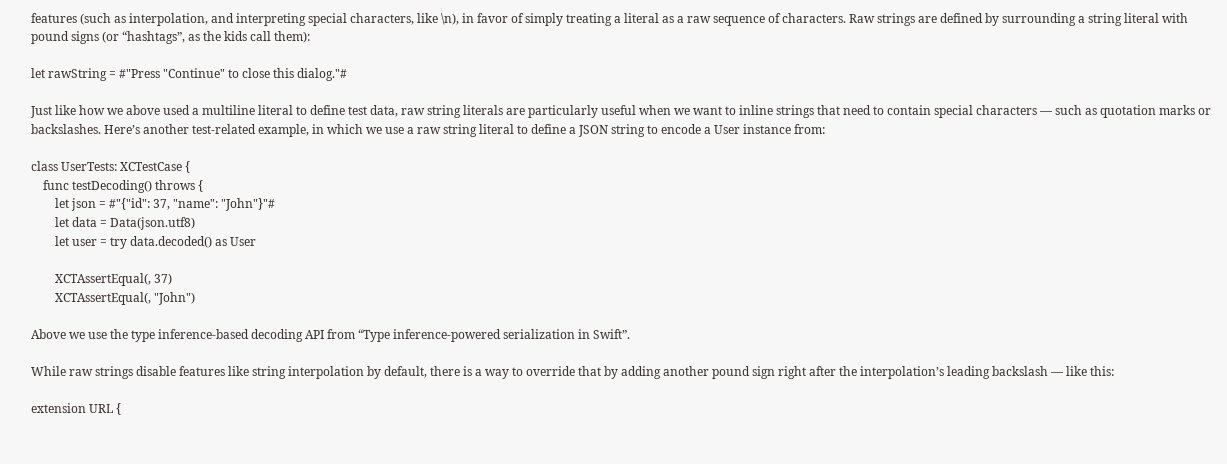features (such as interpolation, and interpreting special characters, like \n), in favor of simply treating a literal as a raw sequence of characters. Raw strings are defined by surrounding a string literal with pound signs (or “hashtags”, as the kids call them):

let rawString = #"Press "Continue" to close this dialog."#

Just like how we above used a multiline literal to define test data, raw string literals are particularly useful when we want to inline strings that need to contain special characters — such as quotation marks or backslashes. Here’s another test-related example, in which we use a raw string literal to define a JSON string to encode a User instance from:

class UserTests: XCTestCase {
    func testDecoding() throws {
        let json = #"{"id": 37, "name": "John"}"#
        let data = Data(json.utf8)
        let user = try data.decoded() as User

        XCTAssertEqual(, 37)
        XCTAssertEqual(, "John")

Above we use the type inference-based decoding API from “Type inference-powered serialization in Swift”.

While raw strings disable features like string interpolation by default, there is a way to override that by adding another pound sign right after the interpolation’s leading backslash — like this:

extension URL {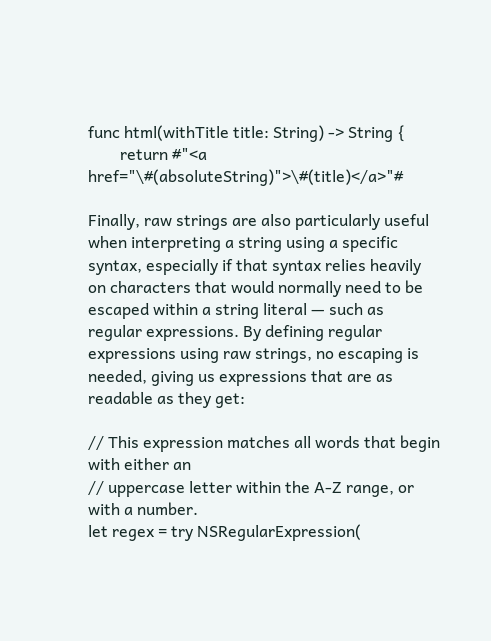func html(withTitle title: String) -> String {
        return #"<a href="\#(absoluteString)">\#(title)</a>"#

Finally, raw strings are also particularly useful when interpreting a string using a specific syntax, especially if that syntax relies heavily on characters that would normally need to be escaped within a string literal — such as regular expressions. By defining regular expressions using raw strings, no escaping is needed, giving us expressions that are as readable as they get:

// This expression matches all words that begin with either an
// uppercase letter within the A-Z range, or with a number.
let regex = try NSRegularExpression(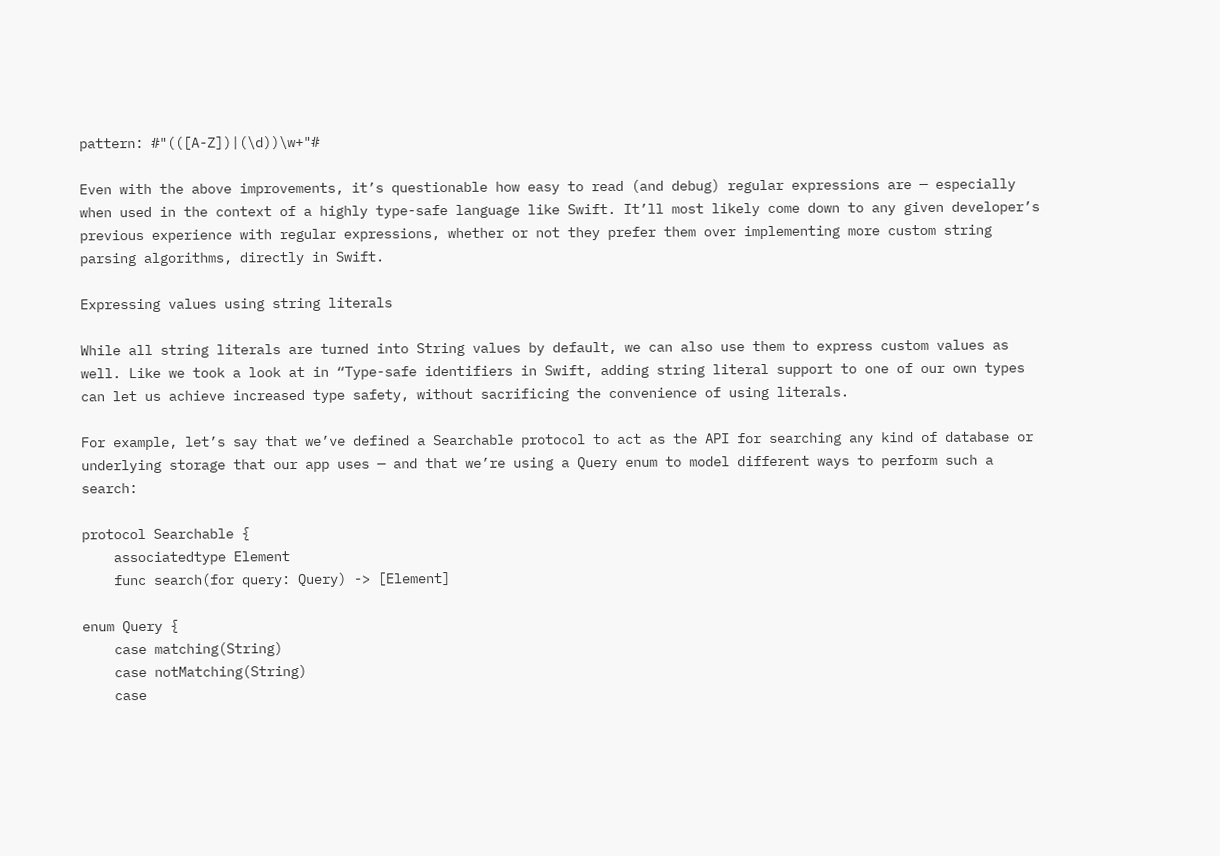pattern: #"(([A-Z])|(\d))\w+"#

Even with the above improvements, it’s questionable how easy to read (and debug) regular expressions are — especially when used in the context of a highly type-safe language like Swift. It’ll most likely come down to any given developer’s previous experience with regular expressions, whether or not they prefer them over implementing more custom string parsing algorithms, directly in Swift.

Expressing values using string literals

While all string literals are turned into String values by default, we can also use them to express custom values as well. Like we took a look at in “Type-safe identifiers in Swift, adding string literal support to one of our own types can let us achieve increased type safety, without sacrificing the convenience of using literals.

For example, let’s say that we’ve defined a Searchable protocol to act as the API for searching any kind of database or underlying storage that our app uses — and that we’re using a Query enum to model different ways to perform such a search:

protocol Searchable {
    associatedtype Element
    func search(for query: Query) -> [Element]

enum Query {
    case matching(String)
    case notMatching(String)
    case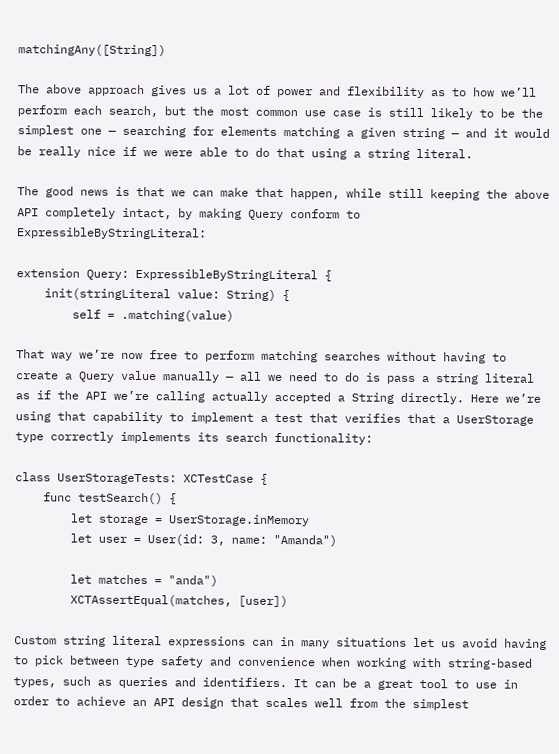matchingAny([String])

The above approach gives us a lot of power and flexibility as to how we’ll perform each search, but the most common use case is still likely to be the simplest one — searching for elements matching a given string — and it would be really nice if we were able to do that using a string literal.

The good news is that we can make that happen, while still keeping the above API completely intact, by making Query conform to ExpressibleByStringLiteral:

extension Query: ExpressibleByStringLiteral {
    init(stringLiteral value: String) {
        self = .matching(value)

That way we’re now free to perform matching searches without having to create a Query value manually — all we need to do is pass a string literal as if the API we’re calling actually accepted a String directly. Here we’re using that capability to implement a test that verifies that a UserStorage type correctly implements its search functionality:

class UserStorageTests: XCTestCase {
    func testSearch() {
        let storage = UserStorage.inMemory
        let user = User(id: 3, name: "Amanda")

        let matches = "anda")
        XCTAssertEqual(matches, [user])

Custom string literal expressions can in many situations let us avoid having to pick between type safety and convenience when working with string-based types, such as queries and identifiers. It can be a great tool to use in order to achieve an API design that scales well from the simplest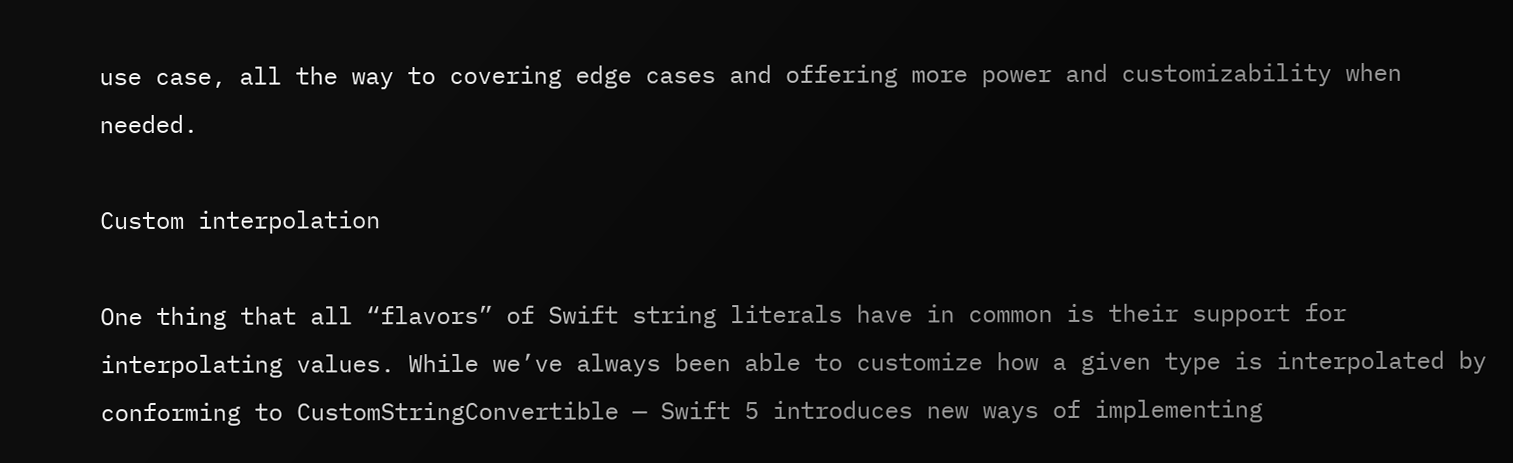use case, all the way to covering edge cases and offering more power and customizability when needed.

Custom interpolation

One thing that all “flavors” of Swift string literals have in common is their support for interpolating values. While we’ve always been able to customize how a given type is interpolated by conforming to CustomStringConvertible — Swift 5 introduces new ways of implementing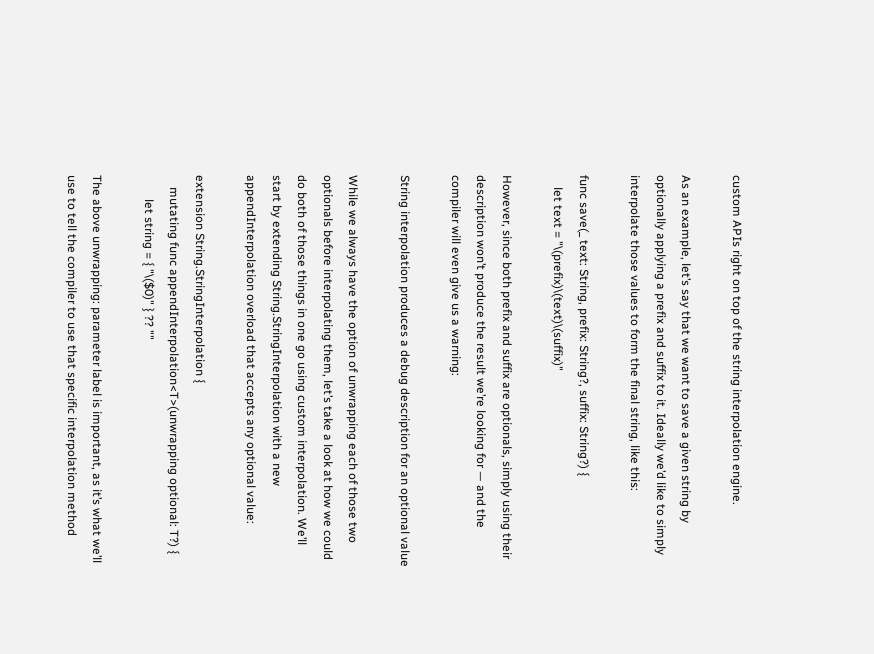custom APIs right on top of the string interpolation engine.

As an example, let’s say that we want to save a given string by optionally applying a prefix and suffix to it. Ideally we’d like to simply interpolate those values to form the final string, like this:

func save(_ text: String, prefix: String?, suffix: String?) {
    let text = "\(prefix)\(text)\(suffix)"

However, since both prefix and suffix are optionals, simply using their description won’t produce the result we’re looking for — and the compiler will even give us a warning:

String interpolation produces a debug description for an optional value

While we always have the option of unwrapping each of those two optionals before interpolating them, let’s take a look at how we could do both of those things in one go using custom interpolation. We’ll start by extending String.StringInterpolation with a new appendInterpolation overload that accepts any optional value:

extension String.StringInterpolation {
    mutating func appendInterpolation<T>(unwrapping optional: T?) {
        let string = { "\($0)" } ?? ""

The above unwrapping: parameter label is important, as it’s what we’ll use to tell the compiler to use that specific interpolation method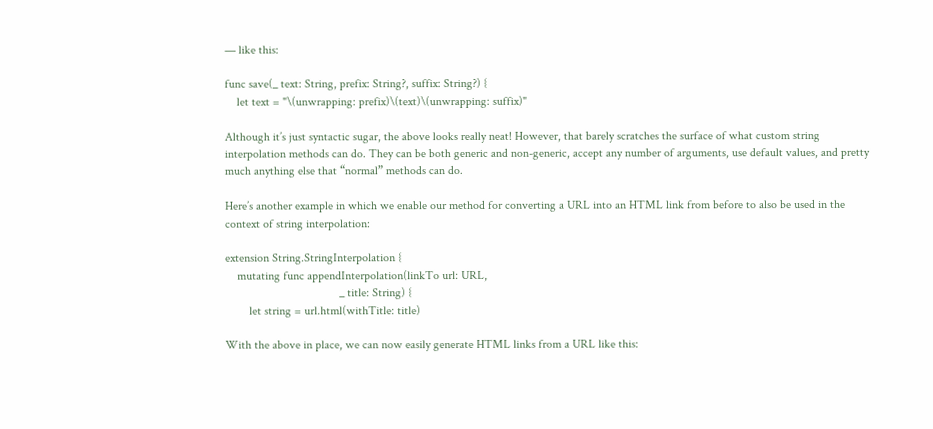— like this:

func save(_ text: String, prefix: String?, suffix: String?) {
    let text = "\(unwrapping: prefix)\(text)\(unwrapping: suffix)"

Although it’s just syntactic sugar, the above looks really neat! However, that barely scratches the surface of what custom string interpolation methods can do. They can be both generic and non-generic, accept any number of arguments, use default values, and pretty much anything else that “normal” methods can do.

Here’s another example in which we enable our method for converting a URL into an HTML link from before to also be used in the context of string interpolation:

extension String.StringInterpolation {
    mutating func appendInterpolation(linkTo url: URL,
                                      _ title: String) {
        let string = url.html(withTitle: title)

With the above in place, we can now easily generate HTML links from a URL like this: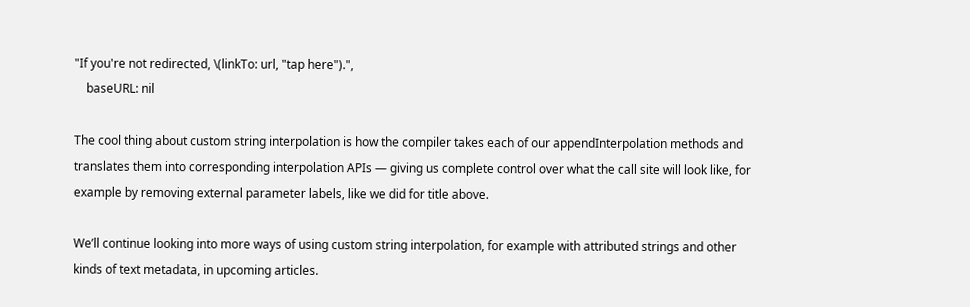"If you're not redirected, \(linkTo: url, "tap here").",
    baseURL: nil

The cool thing about custom string interpolation is how the compiler takes each of our appendInterpolation methods and translates them into corresponding interpolation APIs — giving us complete control over what the call site will look like, for example by removing external parameter labels, like we did for title above.

We’ll continue looking into more ways of using custom string interpolation, for example with attributed strings and other kinds of text metadata, in upcoming articles.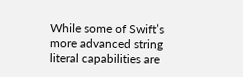While some of Swift’s more advanced string literal capabilities are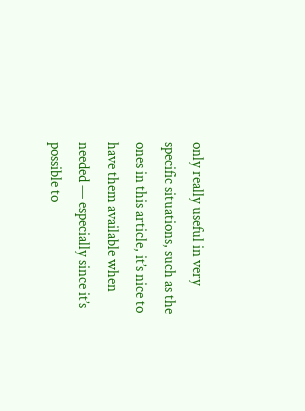only really useful in very specific situations, such as the ones in this article, it’s nice to have them available when needed — especially since it’s possible to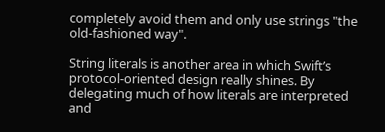completely avoid them and only use strings "the old-fashioned way".

String literals is another area in which Swift’s protocol-oriented design really shines. By delegating much of how literals are interpreted and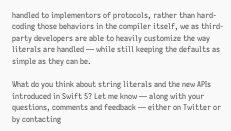handled to implementors of protocols, rather than hard-coding those behaviors in the compiler itself, we as third-party developers are able to heavily customize the way literals are handled — while still keeping the defaults as simple as they can be.

What do you think about string literals and the new APIs introduced in Swift 5? Let me know — along with your questions, comments and feedback — either on Twitter or by contacting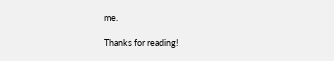me.

Thanks for reading!